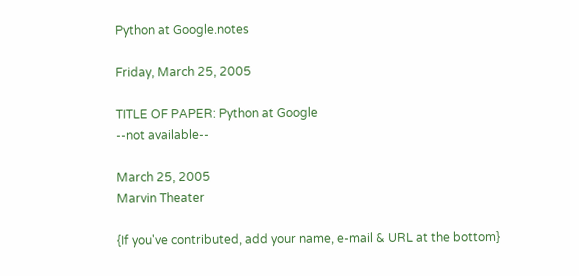Python at Google.notes

Friday, March 25, 2005

TITLE OF PAPER: Python at Google
--not available--

March 25, 2005
Marvin Theater

{If you've contributed, add your name, e-mail & URL at the bottom}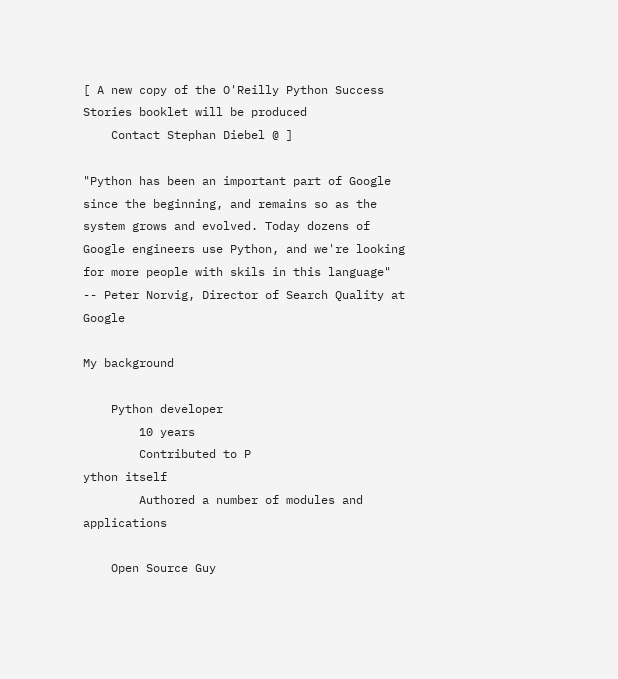[ A new copy of the O'Reilly Python Success Stories booklet will be produced
    Contact Stephan Diebel @ ]

"Python has been an important part of Google since the beginning, and remains so as the system grows and evolved. Today dozens of Google engineers use Python, and we're looking for more people with skils in this language"
-- Peter Norvig, Director of Search Quality at Google

My background

    Python developer
        10 years
        Contributed to P
ython itself
        Authored a number of modules and applications

    Open Source Guy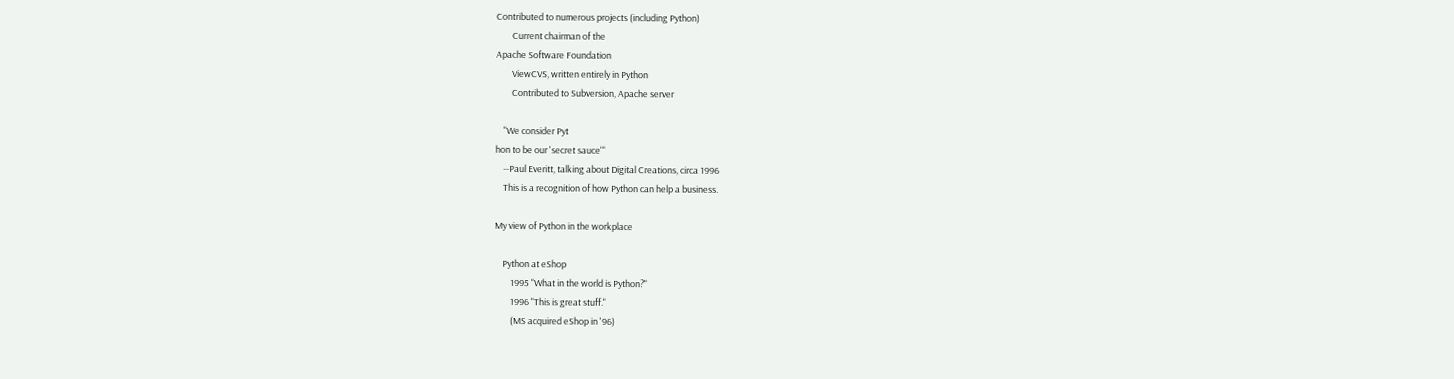Contributed to numerous projects (including Python)
        Current chairman of the
Apache Software Foundation
        ViewCVS, written entirely in Python
        Contributed to Subversion, Apache server

    "We consider Pyt
hon to be our 'secret sauce'"
    --Paul Everitt, talking about Digital Creations, circa 1996
    This is a recognition of how Python can help a business.

My view of Python in the workplace

    Python at eShop
        1995 "What in the world is Python?"
        1996 "This is great stuff."
        (MS acquired eShop in '96)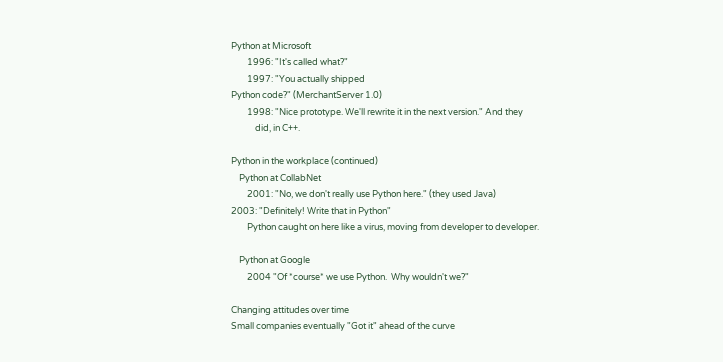Python at Microsoft
        1996: "It's called what?"
        1997: "You actually shipped
Python code?" (MerchantServer 1.0)
        1998: "Nice prototype. We'll rewrite it in the next version." And they
            did, in C++.

Python in the workplace (continued)
    Python at CollabNet
        2001: "No, we don't really use Python here." (they used Java)
2003: "Definitely! Write that in Python"
        Python caught on here like a virus, moving from developer to developer.

    Python at Google
        2004 "Of *course* we use Python.  Why wouldn't we?"

Changing attitudes over time
Small companies eventually "Got it" ahead of the curve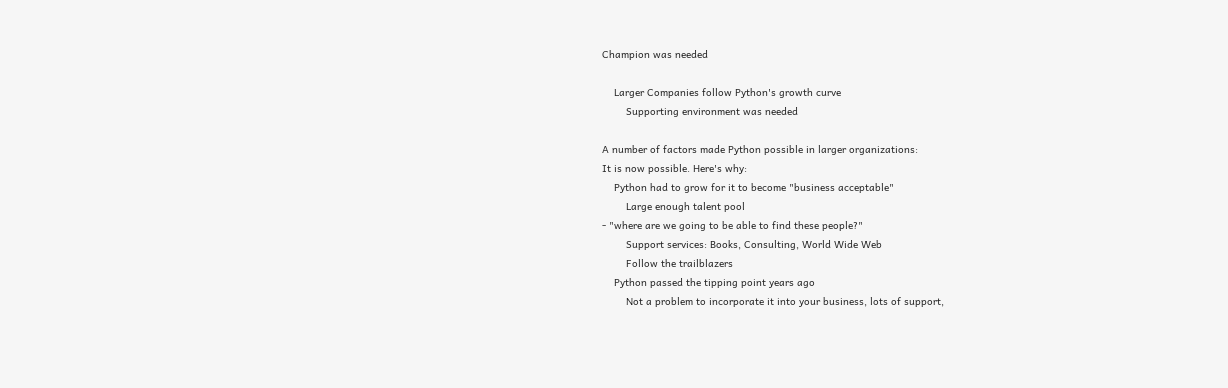Champion was needed

    Larger Companies follow Python's growth curve
        Supporting environment was needed

A number of factors made Python possible in larger organizations:
It is now possible. Here's why:
    Python had to grow for it to become "business acceptable"
        Large enough talent pool
- "where are we going to be able to find these people?"
        Support services: Books, Consulting, World Wide Web
        Follow the trailblazers
    Python passed the tipping point years ago
        Not a problem to incorporate it into your business, lots of support,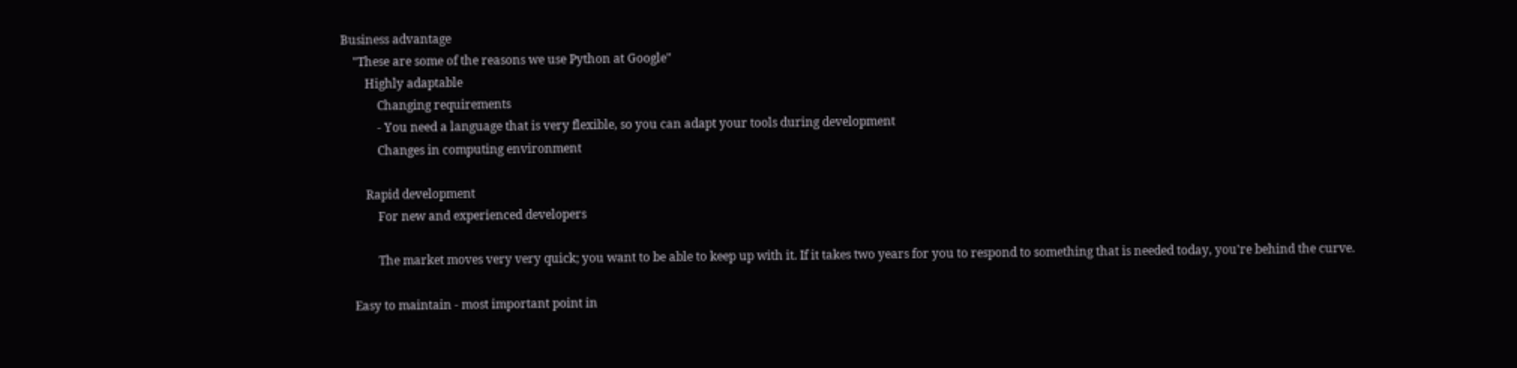Business advantage
    "These are some of the reasons we use Python at Google"
        Highly adaptable
            Changing requirements
            - You need a language that is very flexible, so you can adapt your tools during development
            Changes in computing environment

        Rapid development
            For new and experienced developers

            The market moves very very quick; you want to be able to keep up with it. If it takes two years for you to respond to something that is needed today, you're behind the curve.

    Easy to maintain - most important point in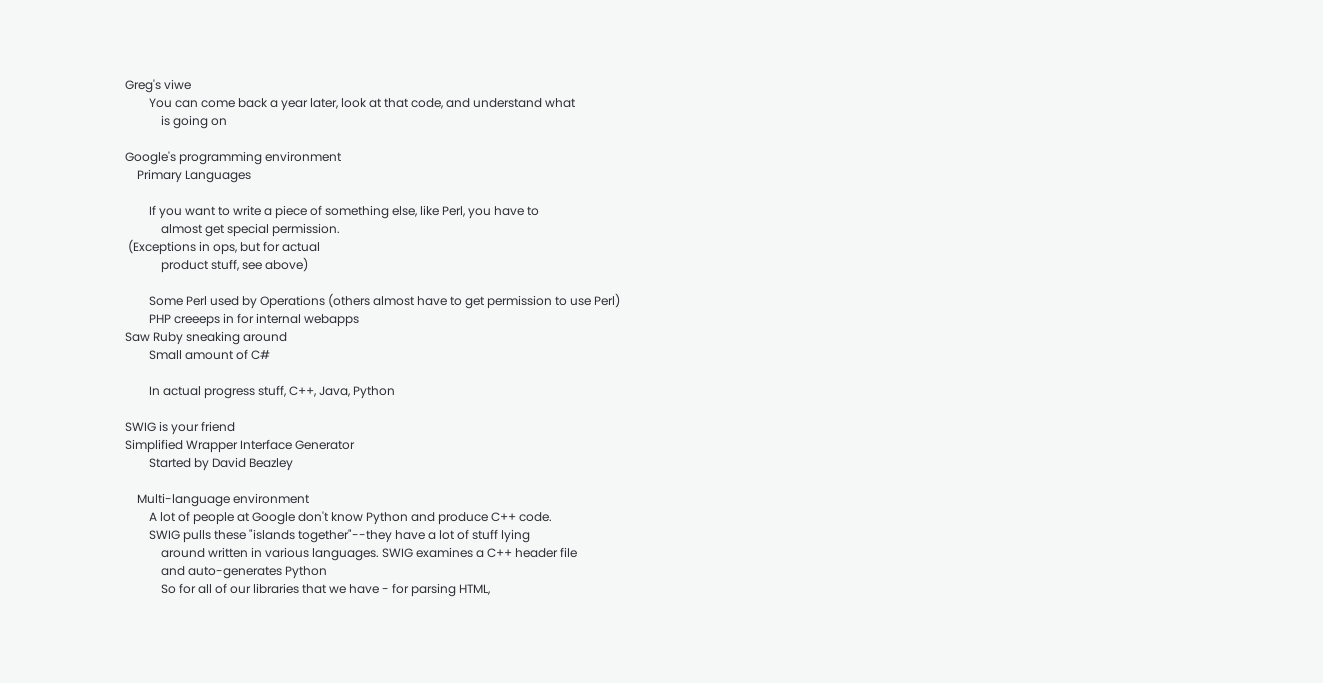Greg's viwe
        You can come back a year later, look at that code, and understand what
            is going on

Google's programming environment
    Primary Languages

        If you want to write a piece of something else, like Perl, you have to
            almost get special permission.
 (Exceptions in ops, but for actual
            product stuff, see above)

        Some Perl used by Operations (others almost have to get permission to use Perl)
        PHP creeeps in for internal webapps
Saw Ruby sneaking around
        Small amount of C#

        In actual progress stuff, C++, Java, Python

SWIG is your friend
Simplified Wrapper Interface Generator
        Started by David Beazley

    Multi-language environment
        A lot of people at Google don't know Python and produce C++ code.
        SWIG pulls these "islands together"--they have a lot of stuff lying
            around written in various languages. SWIG examines a C++ header file
            and auto-generates Python
            So for all of our libraries that we have - for parsing HTML,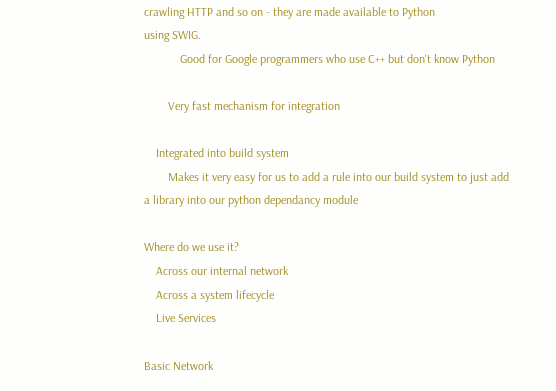crawling HTTP and so on - they are made available to Python
using SWIG.
            Good for Google programmers who use C++ but don't know Python

        Very fast mechanism for integration

    Integrated into build system
        Makes it very easy for us to add a rule into our build system to just add a library into our python dependancy module

Where do we use it?
    Across our internal network
    Across a system lifecycle
    Live Services

Basic Network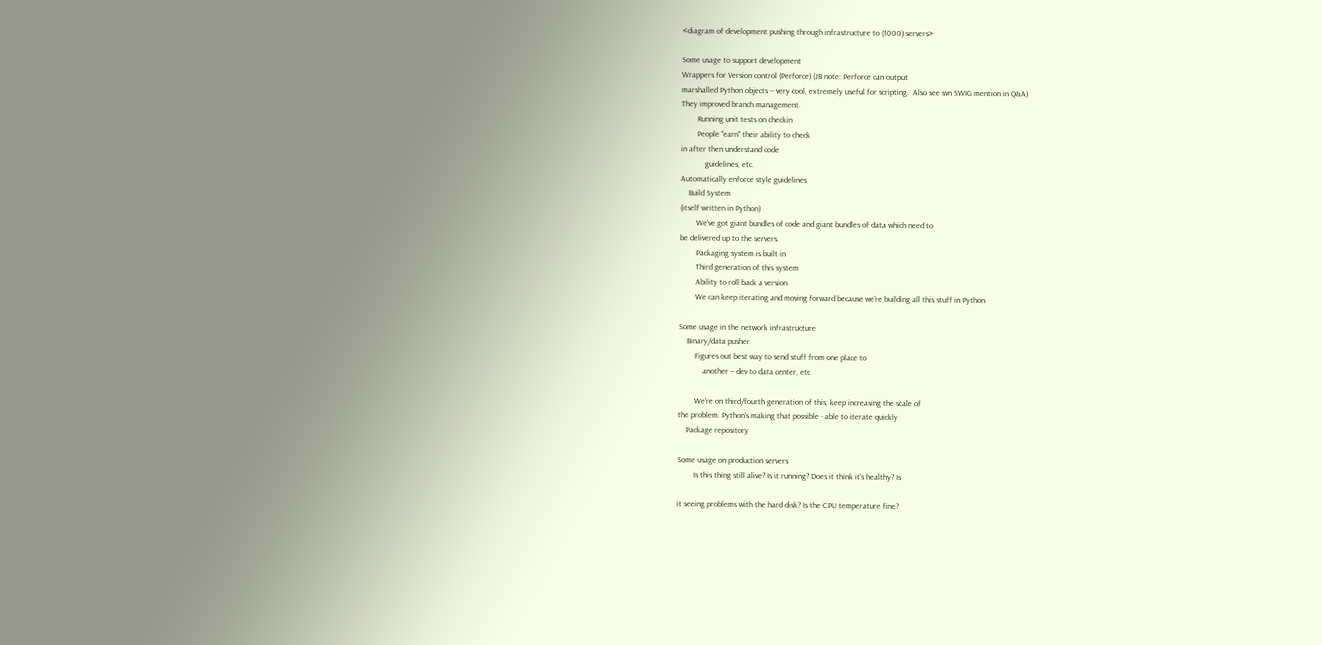<diagram of development pushing through infrastructure to (1000) servers>

Some usage to support development
Wrappers for Version control (Perforce) (JB note: Perforce can output
marshalled Python objects -- very cool, extremely useful for scripting.  Also see svn SWIG mention in Q&A)
They improved branch management.
        Running unit tests on checkin
        People "earn" their ability to check
in after then understand code
            guidelines, etc.
Automatically enforce style guidelines
    Build System
(itself written in Python)
        We've got giant bundles of code and giant bundles of data which need to
be delivered up to the servers.
        Packaging system is built in
        Third generation of this system
        Ability to roll back a version
        We can keep iterating and moving forward because we're building all this stuff in Python

Some usage in the network infrastructure
    Binary/data pusher
        Figures out best way to send stuff from one place to
            another -- dev to data center, etc

        We're on third/fourth generation of this, keep increasing the scale of
the problem. Python's making that possible - able to iterate quickly
    Package repository

Some usage on production servers
        Is this thing still alive? Is it running? Does it think it's healthy? Is

it seeing problems with the hard disk? Is the CPU temperature fine?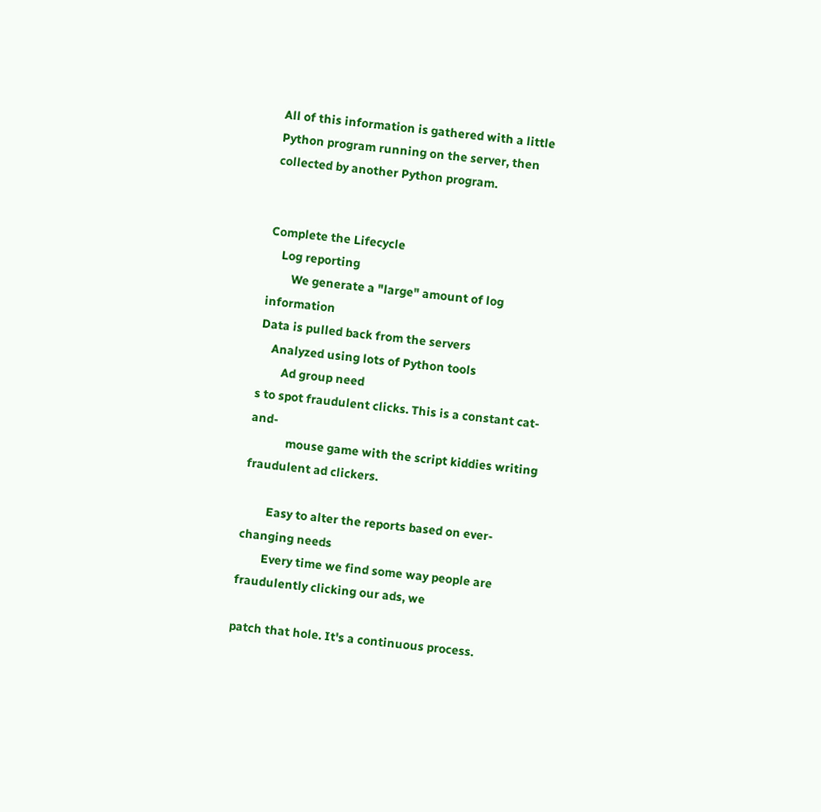All of this information is gathered with a little Python program running on the server, then collected by another Python program.


Complete the Lifecycle
    Log reporting
        We generate a "large" amount of log information
Data is pulled back from the servers
    Analyzed using lots of Python tools
        Ad group need
s to spot fraudulent clicks. This is a constant cat-and-
            mouse game with the script kiddies writing fraudulent ad clickers.

        Easy to alter the reports based on ever-changing needs
        Every time we find some way people are fraudulently clicking our ads, we

patch that hole. It's a continuous process.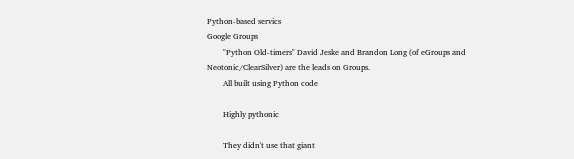Python-based servics
Google Groups
        "Python Old-timers" David Jeske and Brandon Long (of eGroups and
Neotonic/ClearSilver) are the leads on Groups.
        All built using Python code

        Highly pythonic

        They didn't use that giant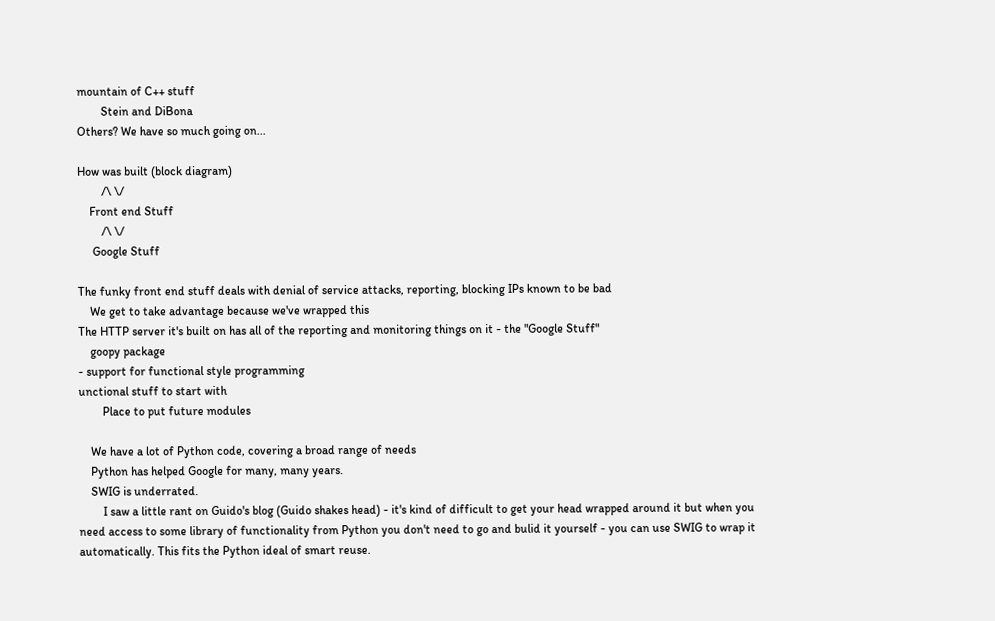mountain of C++ stuff
        Stein and DiBona
Others? We have so much going on...

How was built (block diagram)
        /\ \/
    Front end Stuff
        /\ \/
     Google Stuff

The funky front end stuff deals with denial of service attacks, reporting, blocking IPs known to be bad
    We get to take advantage because we've wrapped this
The HTTP server it's built on has all of the reporting and monitoring things on it - the "Google Stuff"
    goopy package
- support for functional style programming
unctional stuff to start with
        Place to put future modules

    We have a lot of Python code, covering a broad range of needs
    Python has helped Google for many, many years.
    SWIG is underrated.
        I saw a little rant on Guido's blog (Guido shakes head) - it's kind of difficult to get your head wrapped around it but when you need access to some library of functionality from Python you don't need to go and bulid it yourself - you can use SWIG to wrap it automatically. This fits the Python ideal of smart reuse.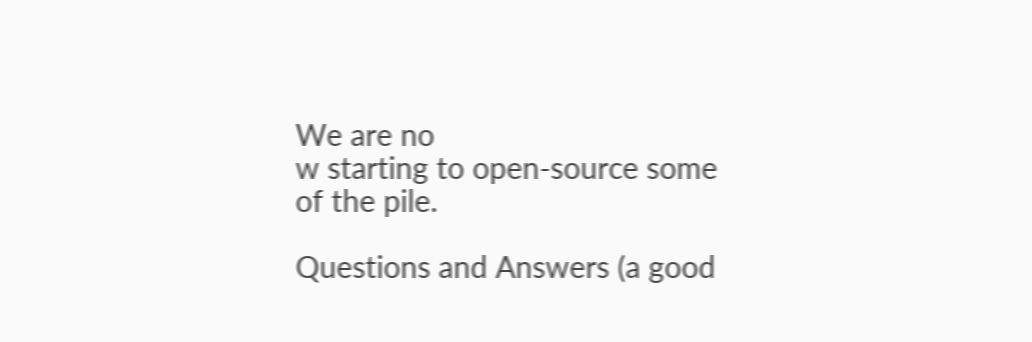We are no
w starting to open-source some of the pile.

Questions and Answers (a good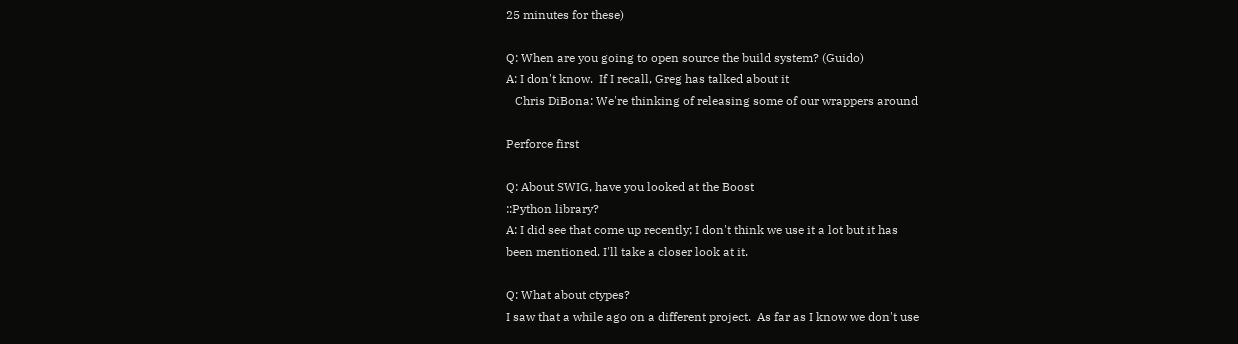25 minutes for these)

Q: When are you going to open source the build system? (Guido)
A: I don't know.  If I recall, Greg has talked about it
   Chris DiBona: We're thinking of releasing some of our wrappers around

Perforce first

Q: About SWIG, have you looked at the Boost
::Python library?
A: I did see that come up recently; I don't think we use it a lot but it has
been mentioned. I'll take a closer look at it.

Q: What about ctypes?
I saw that a while ago on a different project.  As far as I know we don't use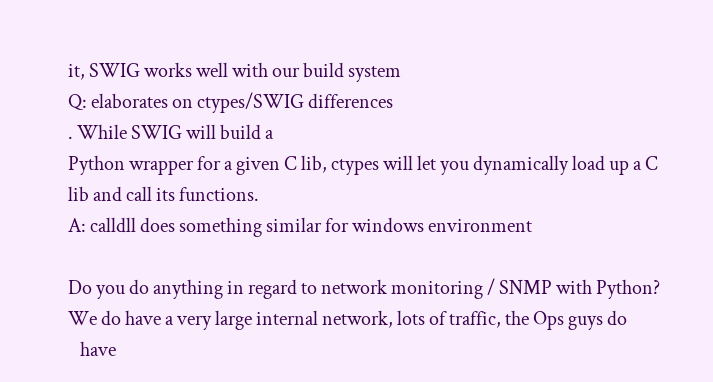it, SWIG works well with our build system
Q: elaborates on ctypes/SWIG differences
. While SWIG will build a
Python wrapper for a given C lib, ctypes will let you dynamically load up a C
lib and call its functions.
A: calldll does something similar for windows environment

Do you do anything in regard to network monitoring / SNMP with Python?
We do have a very large internal network, lots of traffic, the Ops guys do
   have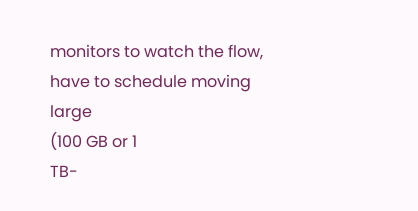monitors to watch the flow, have to schedule moving large
(100 GB or 1
TB-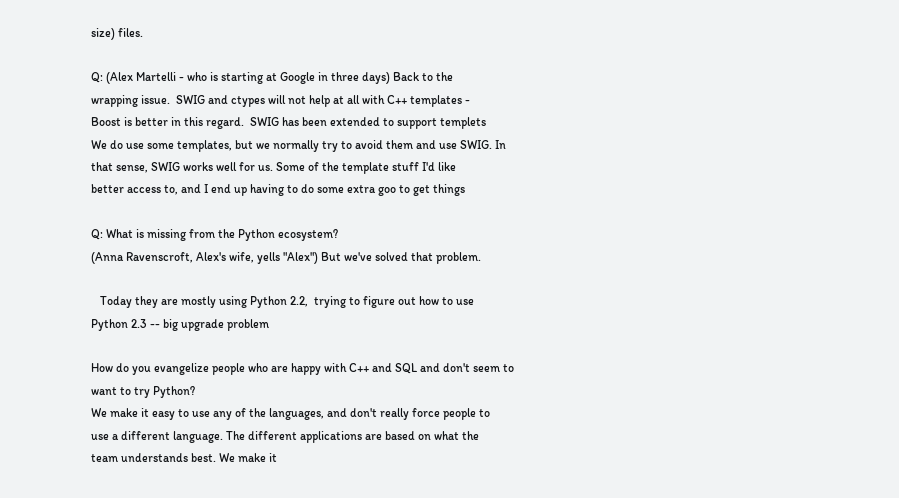size) files.

Q: (Alex Martelli - who is starting at Google in three days) Back to the
wrapping issue.  SWIG and ctypes will not help at all with C++ templates -
Boost is better in this regard.  SWIG has been extended to support templets
We do use some templates, but we normally try to avoid them and use SWIG. In
that sense, SWIG works well for us. Some of the template stuff I'd like
better access to, and I end up having to do some extra goo to get things

Q: What is missing from the Python ecosystem?
(Anna Ravenscroft, Alex's wife, yells "Alex") But we've solved that problem.

   Today they are mostly using Python 2.2,  trying to figure out how to use
Python 2.3 -- big upgrade problem

How do you evangelize people who are happy with C++ and SQL and don't seem to
want to try Python?
We make it easy to use any of the languages, and don't really force people to
use a different language. The different applications are based on what the
team understands best. We make it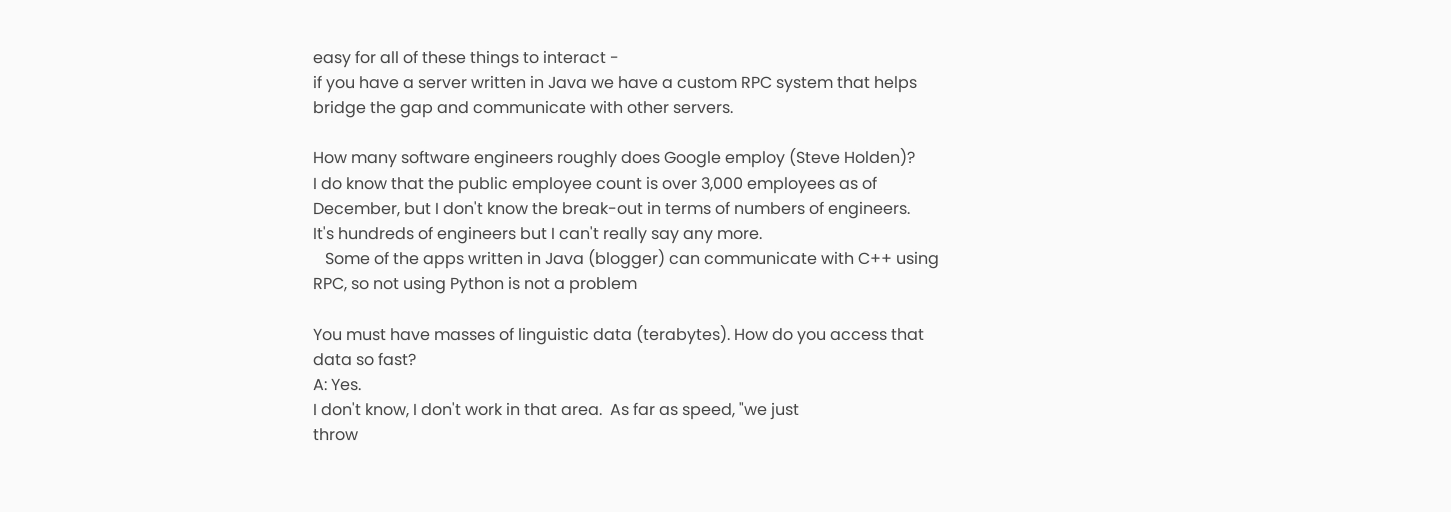easy for all of these things to interact -
if you have a server written in Java we have a custom RPC system that helps
bridge the gap and communicate with other servers.

How many software engineers roughly does Google employ (Steve Holden)?
I do know that the public employee count is over 3,000 employees as of
December, but I don't know the break-out in terms of numbers of engineers.
It's hundreds of engineers but I can't really say any more.
   Some of the apps written in Java (blogger) can communicate with C++ using
RPC, so not using Python is not a problem

You must have masses of linguistic data (terabytes). How do you access that
data so fast?
A: Yes.
I don't know, I don't work in that area.  As far as speed, "we just
throw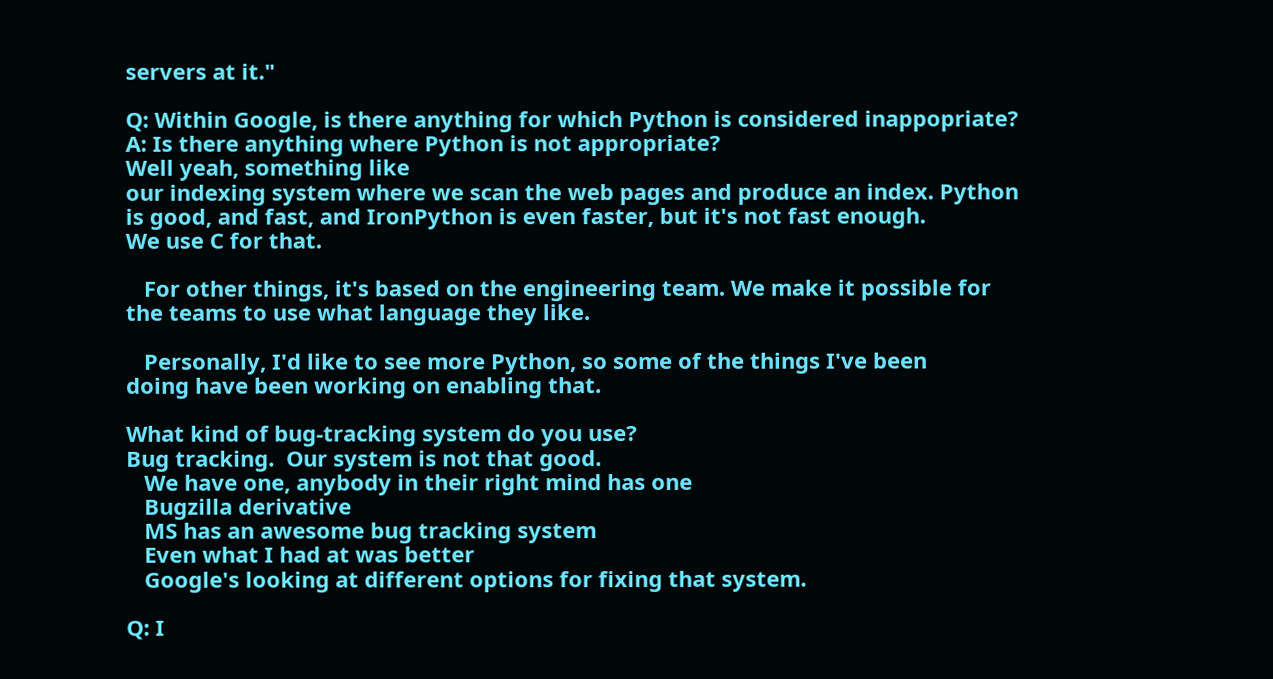servers at it."

Q: Within Google, is there anything for which Python is considered inappopriate?
A: Is there anything where Python is not appropriate?
Well yeah, something like
our indexing system where we scan the web pages and produce an index. Python
is good, and fast, and IronPython is even faster, but it's not fast enough.
We use C for that.

   For other things, it's based on the engineering team. We make it possible for
the teams to use what language they like.

   Personally, I'd like to see more Python, so some of the things I've been
doing have been working on enabling that.

What kind of bug-tracking system do you use?
Bug tracking.  Our system is not that good.
   We have one, anybody in their right mind has one
   Bugzilla derivative
   MS has an awesome bug tracking system
   Even what I had at was better
   Google's looking at different options for fixing that system.

Q: I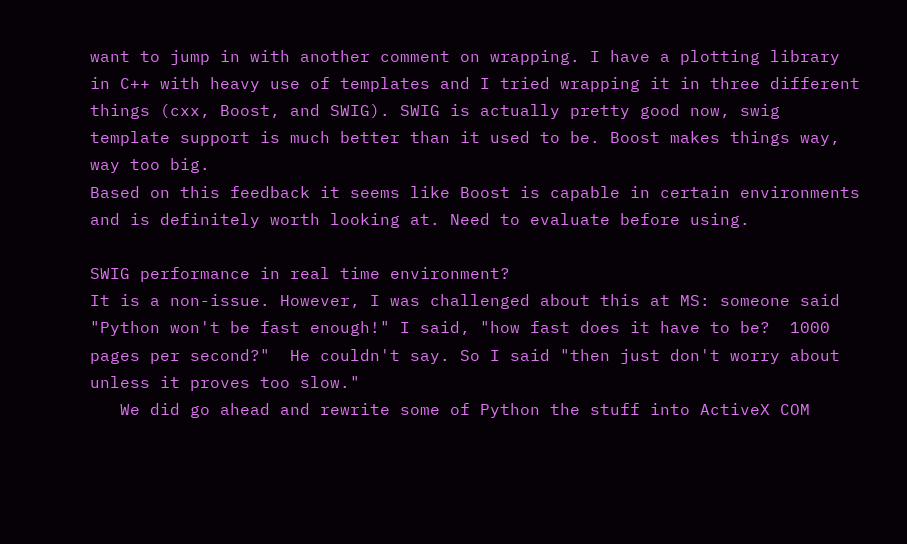want to jump in with another comment on wrapping. I have a plotting library
in C++ with heavy use of templates and I tried wrapping it in three different
things (cxx, Boost, and SWIG). SWIG is actually pretty good now, swig
template support is much better than it used to be. Boost makes things way,
way too big.
Based on this feedback it seems like Boost is capable in certain environments
and is definitely worth looking at. Need to evaluate before using.

SWIG performance in real time environment?
It is a non-issue. However, I was challenged about this at MS: someone said
"Python won't be fast enough!" I said, "how fast does it have to be?  1000
pages per second?"  He couldn't say. So I said "then just don't worry about
unless it proves too slow."
   We did go ahead and rewrite some of Python the stuff into ActiveX COM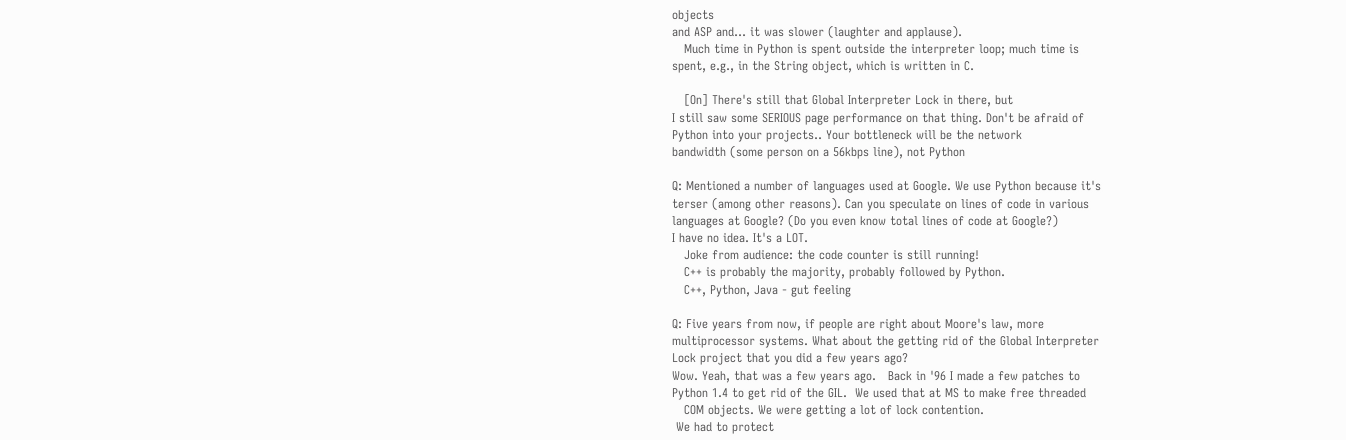objects
and ASP and... it was slower (laughter and applause).
   Much time in Python is spent outside the interpreter loop; much time is
spent, e.g., in the String object, which is written in C.

   [On] There's still that Global Interpreter Lock in there, but
I still saw some SERIOUS page performance on that thing. Don't be afraid of
Python into your projects.. Your bottleneck will be the network
bandwidth (some person on a 56kbps line), not Python

Q: Mentioned a number of languages used at Google. We use Python because it's
terser (among other reasons). Can you speculate on lines of code in various
languages at Google? (Do you even know total lines of code at Google?)
I have no idea. It's a LOT.
   Joke from audience: the code counter is still running!
   C++ is probably the majority, probably followed by Python.
   C++, Python, Java - gut feeling

Q: Five years from now, if people are right about Moore's law, more
multiprocessor systems. What about the getting rid of the Global Interpreter
Lock project that you did a few years ago?
Wow. Yeah, that was a few years ago.   Back in '96 I made a few patches to
Python 1.4 to get rid of the GIL.  We used that at MS to make free threaded
   COM objects. We were getting a lot of lock contention.
 We had to protect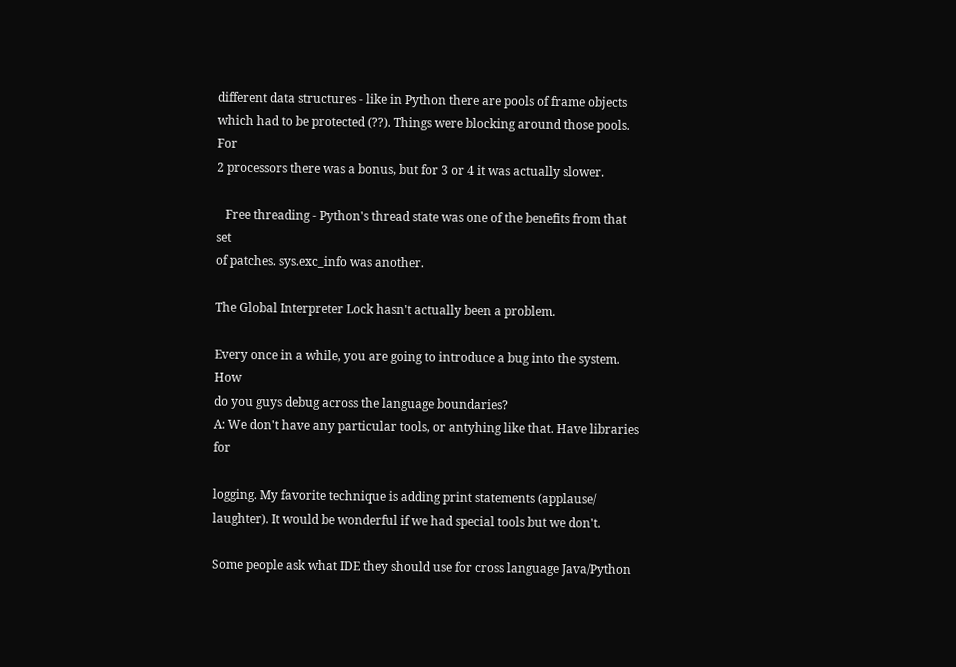different data structures - like in Python there are pools of frame objects
which had to be protected (??). Things were blocking around those pools. For
2 processors there was a bonus, but for 3 or 4 it was actually slower.

   Free threading - Python's thread state was one of the benefits from that set
of patches. sys.exc_info was another.

The Global Interpreter Lock hasn't actually been a problem.

Every once in a while, you are going to introduce a bug into the system. How
do you guys debug across the language boundaries?
A: We don't have any particular tools, or antyhing like that. Have libraries for

logging. My favorite technique is adding print statements (applause/
laughter). It would be wonderful if we had special tools but we don't.

Some people ask what IDE they should use for cross language Java/Python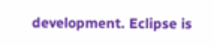development. Eclipse is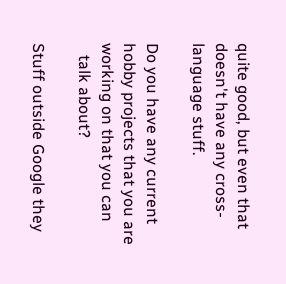quite good, but even that doesn't have any cross-
language stuff.

Do you have any current hobby projects that you are working on that you can
   talk about?

Stuff outside Google they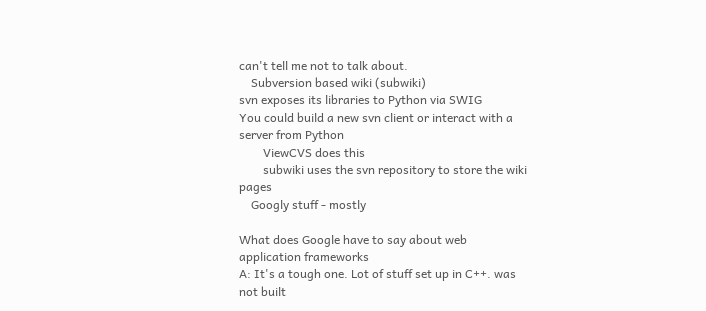can't tell me not to talk about.
    Subversion based wiki (subwiki)
svn exposes its libraries to Python via SWIG
You could build a new svn client or interact with a server from Python
        ViewCVS does this
        subwiki uses the svn repository to store the wiki pages
    Googly stuff - mostly

What does Google have to say about web application frameworks
A: It's a tough one. Lot of stuff set up in C++. was not built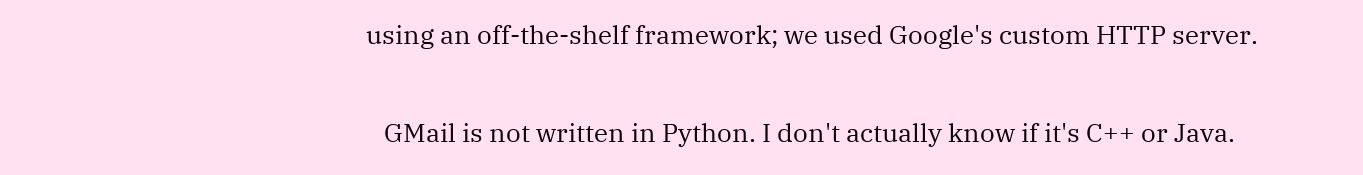using an off-the-shelf framework; we used Google's custom HTTP server.

   GMail is not written in Python. I don't actually know if it's C++ or Java.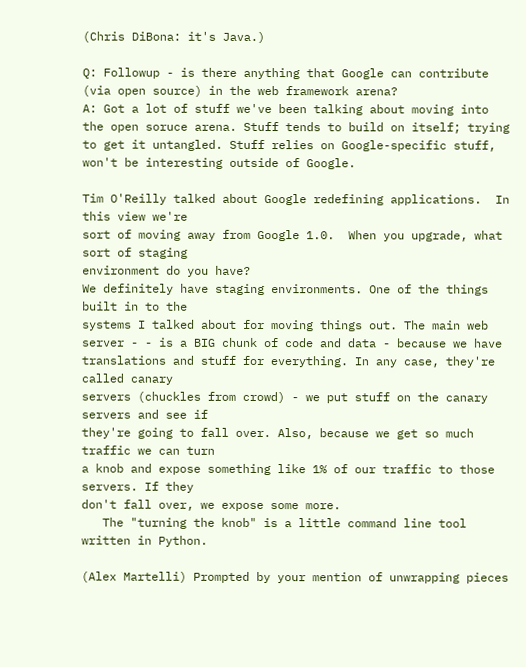(Chris DiBona: it's Java.)

Q: Followup - is there anything that Google can contribute (via open source) in the web framework arena?
A: Got a lot of stuff we've been talking about moving into the open soruce arena. Stuff tends to build on itself; trying to get it untangled. Stuff relies on Google-specific stuff, won't be interesting outside of Google.

Tim O'Reilly talked about Google redefining applications.  In this view we're
sort of moving away from Google 1.0.  When you upgrade, what sort of staging
environment do you have?
We definitely have staging environments. One of the things built in to the
systems I talked about for moving things out. The main web server - - is a BIG chunk of code and data - because we have
translations and stuff for everything. In any case, they're called canary
servers (chuckles from crowd) - we put stuff on the canary servers and see if
they're going to fall over. Also, because we get so much traffic we can turn
a knob and expose something like 1% of our traffic to those servers. If they
don't fall over, we expose some more.
   The "turning the knob" is a little command line tool written in Python.

(Alex Martelli) Prompted by your mention of unwrapping pieces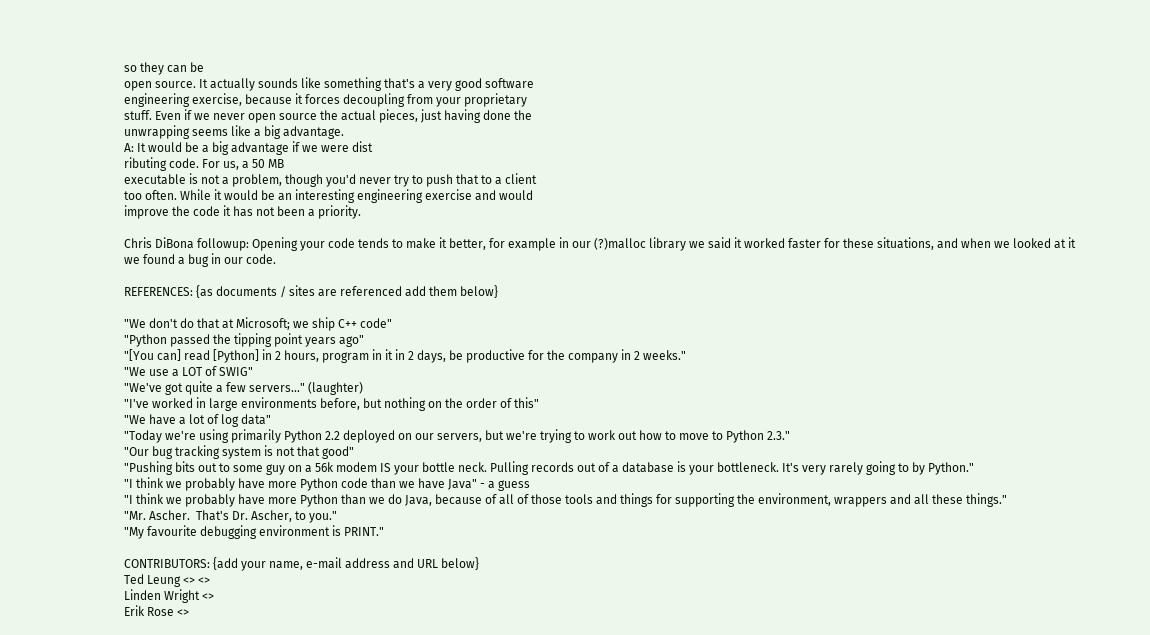so they can be
open source. It actually sounds like something that's a very good software
engineering exercise, because it forces decoupling from your proprietary
stuff. Even if we never open source the actual pieces, just having done the
unwrapping seems like a big advantage.
A: It would be a big advantage if we were dist
ributing code. For us, a 50 MB
executable is not a problem, though you'd never try to push that to a client
too often. While it would be an interesting engineering exercise and would
improve the code it has not been a priority.

Chris DiBona followup: Opening your code tends to make it better, for example in our (?)malloc library we said it worked faster for these situations, and when we looked at it we found a bug in our code.

REFERENCES: {as documents / sites are referenced add them below}

"We don't do that at Microsoft; we ship C++ code"
"Python passed the tipping point years ago"
"[You can] read [Python] in 2 hours, program in it in 2 days, be productive for the company in 2 weeks."
"We use a LOT of SWIG"
"We've got quite a few servers..." (laughter)
"I've worked in large environments before, but nothing on the order of this"
"We have a lot of log data"
"Today we're using primarily Python 2.2 deployed on our servers, but we're trying to work out how to move to Python 2.3."
"Our bug tracking system is not that good"
"Pushing bits out to some guy on a 56k modem IS your bottle neck. Pulling records out of a database is your bottleneck. It's very rarely going to by Python."
"I think we probably have more Python code than we have Java" - a guess
"I think we probably have more Python than we do Java, because of all of those tools and things for supporting the environment, wrappers and all these things."
"Mr. Ascher.  That's Dr. Ascher, to you."
"My favourite debugging environment is PRINT."

CONTRIBUTORS: {add your name, e-mail address and URL below}
Ted Leung <> <>
Linden Wright <>
Erik Rose <>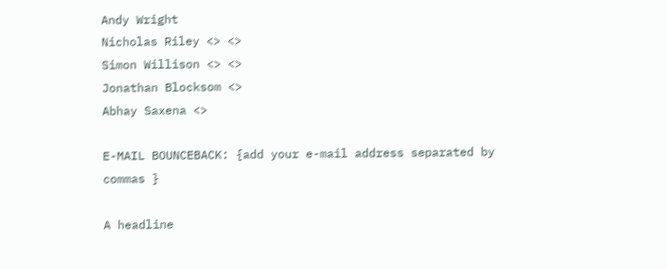Andy Wright
Nicholas Riley <> <>
Simon Willison <> <>
Jonathan Blocksom <>
Abhay Saxena <>

E-MAIL BOUNCEBACK: {add your e-mail address separated by commas }

A headline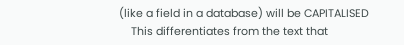(like a field in a database) will be CAPITALISED
    This differentiates from the text that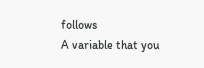follows
A variable that you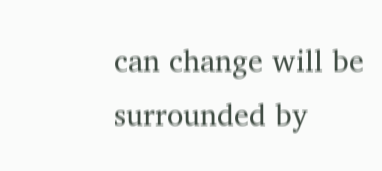can change will be surrounded by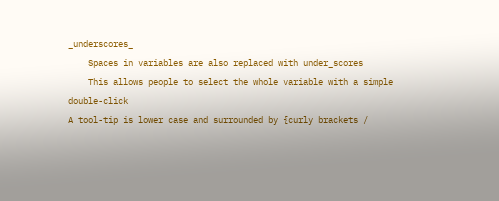_underscores_
    Spaces in variables are also replaced with under_scores
    This allows people to select the whole variable with a simple double-click
A tool-tip is lower case and surrounded by {curly brackets /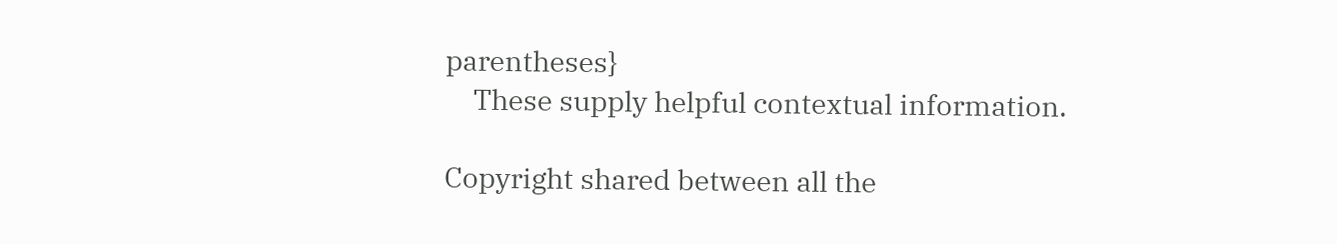parentheses}
    These supply helpful contextual information.

Copyright shared between all the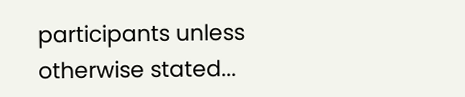participants unless otherwise stated...